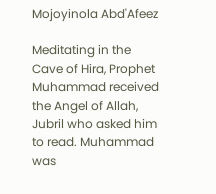Mojoyinola Abd'Afeez

Meditating in the Cave of Hira, Prophet Muhammad received the Angel of Allah, Jubril who asked him to read. Muhammad was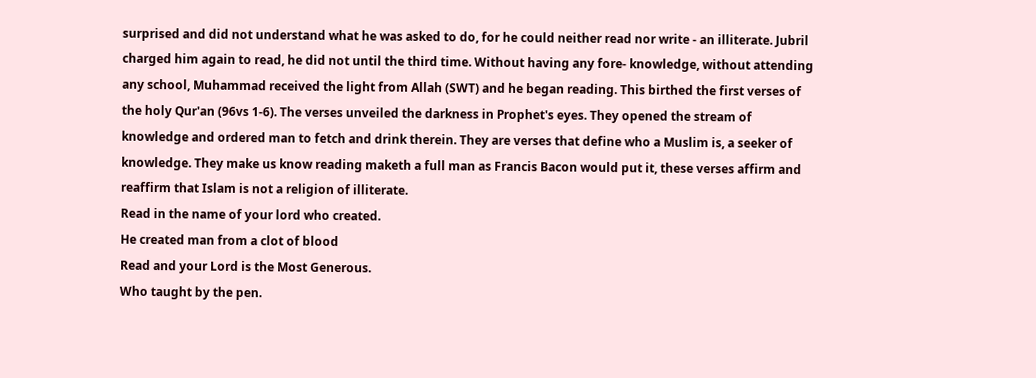surprised and did not understand what he was asked to do, for he could neither read nor write - an illiterate. Jubril charged him again to read, he did not until the third time. Without having any fore- knowledge, without attending any school, Muhammad received the light from Allah (SWT) and he began reading. This birthed the first verses of the holy Qur'an (96vs 1-6). The verses unveiled the darkness in Prophet's eyes. They opened the stream of knowledge and ordered man to fetch and drink therein. They are verses that define who a Muslim is, a seeker of knowledge. They make us know reading maketh a full man as Francis Bacon would put it, these verses affirm and reaffirm that Islam is not a religion of illiterate.
Read in the name of your lord who created.
He created man from a clot of blood
Read and your Lord is the Most Generous.
Who taught by the pen.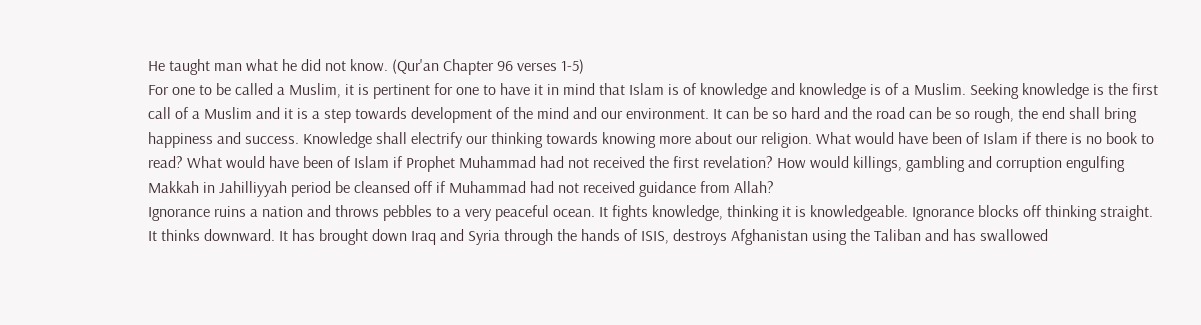He taught man what he did not know. (Qur'an Chapter 96 verses 1-5)
For one to be called a Muslim, it is pertinent for one to have it in mind that Islam is of knowledge and knowledge is of a Muslim. Seeking knowledge is the first call of a Muslim and it is a step towards development of the mind and our environment. It can be so hard and the road can be so rough, the end shall bring happiness and success. Knowledge shall electrify our thinking towards knowing more about our religion. What would have been of Islam if there is no book to read? What would have been of Islam if Prophet Muhammad had not received the first revelation? How would killings, gambling and corruption engulfing Makkah in Jahilliyyah period be cleansed off if Muhammad had not received guidance from Allah?
Ignorance ruins a nation and throws pebbles to a very peaceful ocean. It fights knowledge, thinking it is knowledgeable. Ignorance blocks off thinking straight. It thinks downward. It has brought down Iraq and Syria through the hands of ISIS, destroys Afghanistan using the Taliban and has swallowed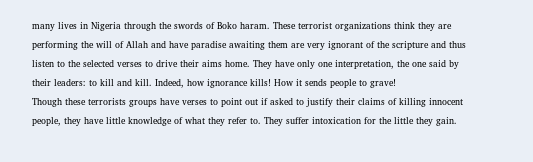many lives in Nigeria through the swords of Boko haram. These terrorist organizations think they are performing the will of Allah and have paradise awaiting them are very ignorant of the scripture and thus listen to the selected verses to drive their aims home. They have only one interpretation, the one said by their leaders: to kill and kill. Indeed, how ignorance kills! How it sends people to grave!
Though these terrorists groups have verses to point out if asked to justify their claims of killing innocent people, they have little knowledge of what they refer to. They suffer intoxication for the little they gain.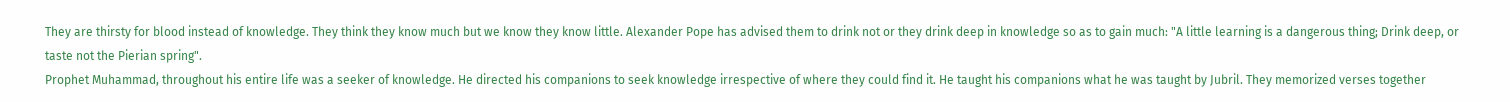They are thirsty for blood instead of knowledge. They think they know much but we know they know little. Alexander Pope has advised them to drink not or they drink deep in knowledge so as to gain much: "A little learning is a dangerous thing; Drink deep, or taste not the Pierian spring".
Prophet Muhammad, throughout his entire life was a seeker of knowledge. He directed his companions to seek knowledge irrespective of where they could find it. He taught his companions what he was taught by Jubril. They memorized verses together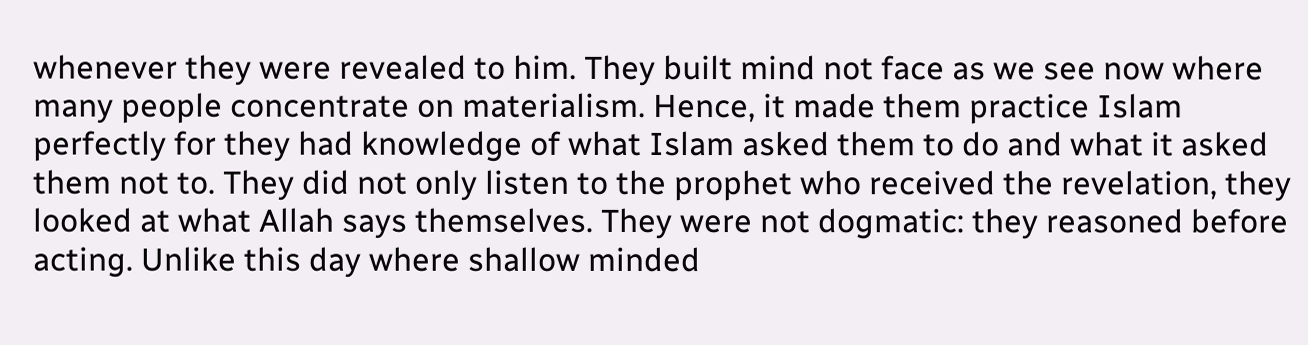whenever they were revealed to him. They built mind not face as we see now where many people concentrate on materialism. Hence, it made them practice Islam perfectly for they had knowledge of what Islam asked them to do and what it asked them not to. They did not only listen to the prophet who received the revelation, they looked at what Allah says themselves. They were not dogmatic: they reasoned before acting. Unlike this day where shallow minded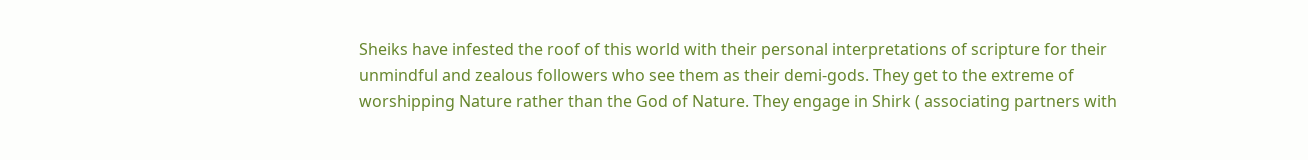Sheiks have infested the roof of this world with their personal interpretations of scripture for their unmindful and zealous followers who see them as their demi-gods. They get to the extreme of worshipping Nature rather than the God of Nature. They engage in Shirk ( associating partners with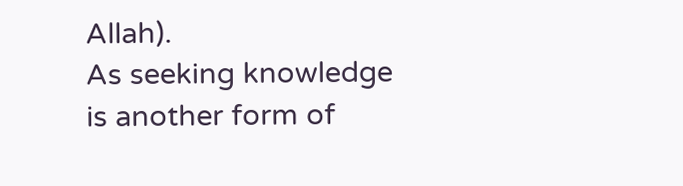Allah).
As seeking knowledge is another form of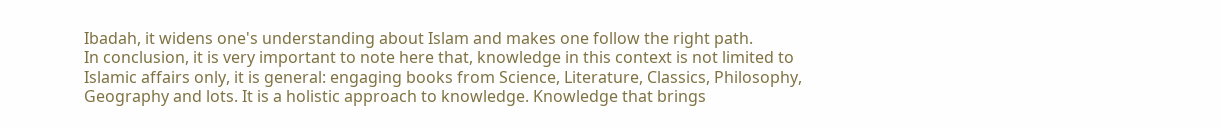Ibadah, it widens one's understanding about Islam and makes one follow the right path.
In conclusion, it is very important to note here that, knowledge in this context is not limited to Islamic affairs only, it is general: engaging books from Science, Literature, Classics, Philosophy, Geography and lots. It is a holistic approach to knowledge. Knowledge that brings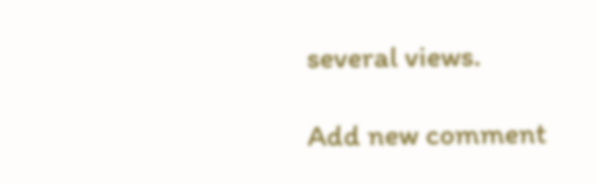several views.

Add new comment